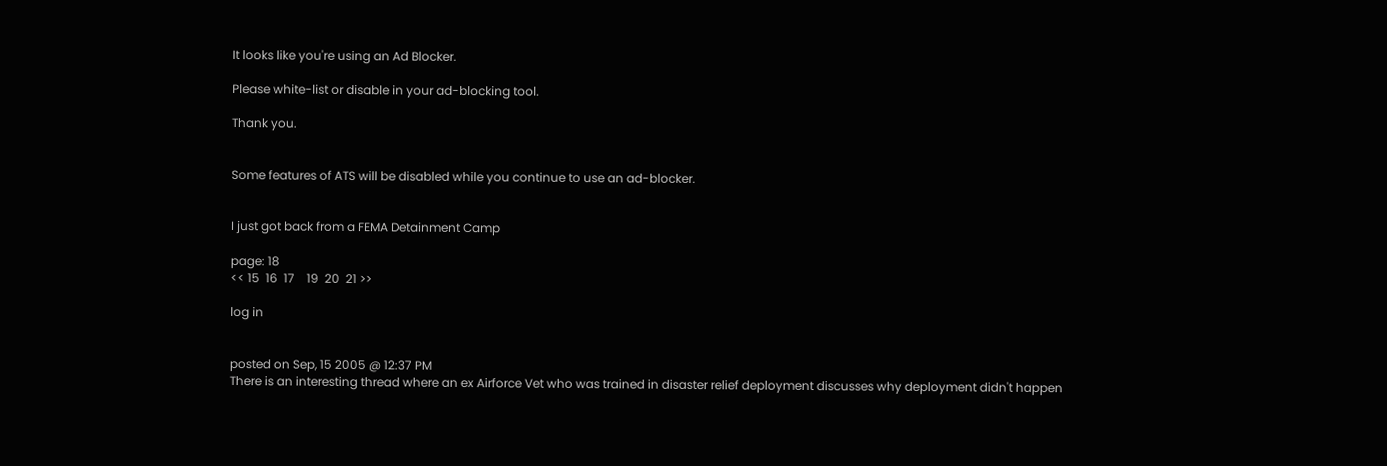It looks like you're using an Ad Blocker.

Please white-list or disable in your ad-blocking tool.

Thank you.


Some features of ATS will be disabled while you continue to use an ad-blocker.


I just got back from a FEMA Detainment Camp

page: 18
<< 15  16  17    19  20  21 >>

log in


posted on Sep, 15 2005 @ 12:37 PM
There is an interesting thread where an ex Airforce Vet who was trained in disaster relief deployment discusses why deployment didn't happen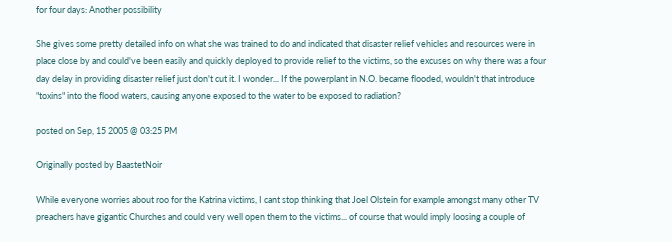for four days: Another possibility

She gives some pretty detailed info on what she was trained to do and indicated that disaster relief vehicles and resources were in place close by and could've been easily and quickly deployed to provide relief to the victims, so the excuses on why there was a four day delay in providing disaster relief just don't cut it. I wonder... If the powerplant in N.O. became flooded, wouldn't that introduce "toxins" into the flood waters, causing anyone exposed to the water to be exposed to radiation?

posted on Sep, 15 2005 @ 03:25 PM

Originally posted by BaastetNoir

While everyone worries about roo for the Katrina victims, I cant stop thinking that Joel Olstein for example amongst many other TV preachers have gigantic Churches and could very well open them to the victims... of course that would imply loosing a couple of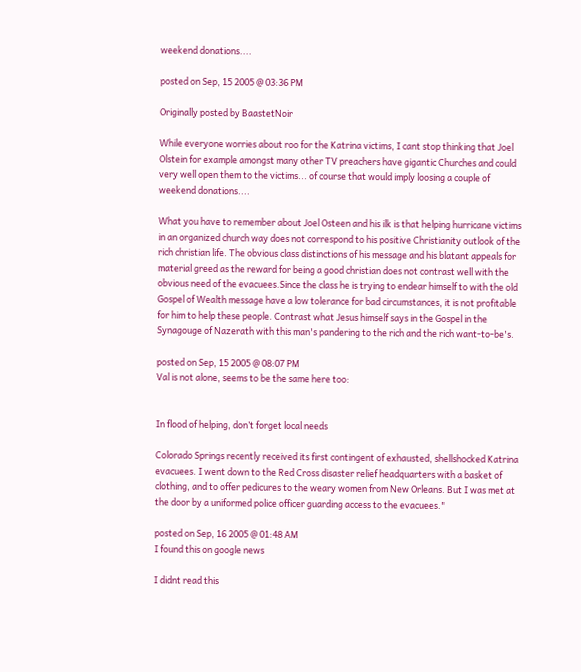weekend donations....

posted on Sep, 15 2005 @ 03:36 PM

Originally posted by BaastetNoir

While everyone worries about roo for the Katrina victims, I cant stop thinking that Joel Olstein for example amongst many other TV preachers have gigantic Churches and could very well open them to the victims... of course that would imply loosing a couple of weekend donations....

What you have to remember about Joel Osteen and his ilk is that helping hurricane victims in an organized church way does not correspond to his positive Christianity outlook of the rich christian life. The obvious class distinctions of his message and his blatant appeals for material greed as the reward for being a good christian does not contrast well with the obvious need of the evacuees.Since the class he is trying to endear himself to with the old Gospel of Wealth message have a low tolerance for bad circumstances, it is not profitable for him to help these people. Contrast what Jesus himself says in the Gospel in the Synagouge of Nazerath with this man's pandering to the rich and the rich want-to-be's.

posted on Sep, 15 2005 @ 08:07 PM
Val is not alone, seems to be the same here too:


In flood of helping, don’t forget local needs

Colorado Springs recently received its first contingent of exhausted, shellshocked Katrina evacuees. I went down to the Red Cross disaster relief headquarters with a basket of clothing, and to offer pedicures to the weary women from New Orleans. But I was met at the door by a uniformed police officer guarding access to the evacuees."

posted on Sep, 16 2005 @ 01:48 AM
I found this on google news

I didnt read this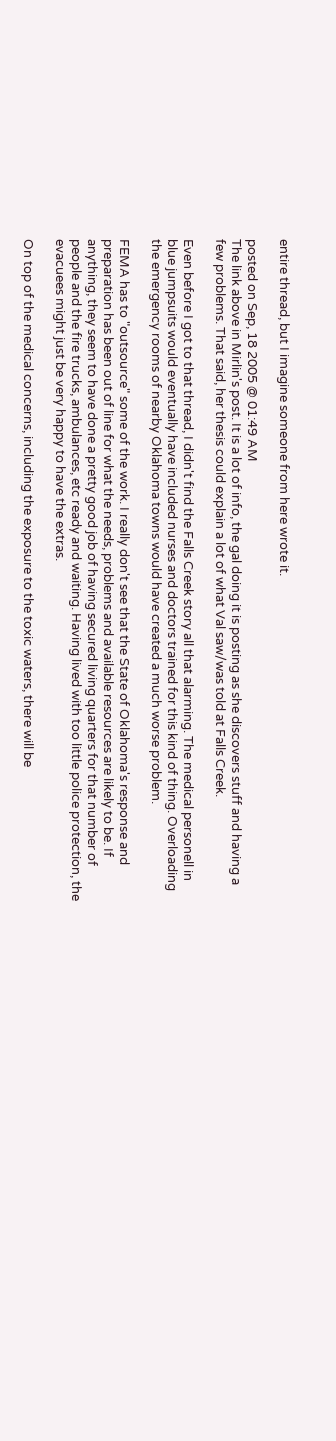entire thread, but I imagine someone from here wrote it.

posted on Sep, 18 2005 @ 01:49 AM
The link above in Mirlin's post. It is a lot of info, the gal doing it is posting as she discovers stuff and having a few problems. That said, her thesis could explain a lot of what Val saw/was told at Falls Creek.

Even before I got to that thread, I didn't find the Falls Creek story all that alarming. The medical personell in blue jumpsuits would eventually have included nurses and doctors trained for this kind of thing. Overloading the emergency rooms of nearby Oklahoma towns would have created a much worse problem.

FEMA has to "outsource" some of the work. I really don't see that the State of Oklahoma's response and preparation has been out of line for what the needs, problems and available resources are likely to be. If anything, they seem to have done a pretty good job of having secured living quarters for that number of people and the fire trucks, ambulances, etc ready and waiting. Having lived with too little police protection, the evacuees might just be very happy to have the extras.

On top of the medical concerns, including the exposure to the toxic waters, there will be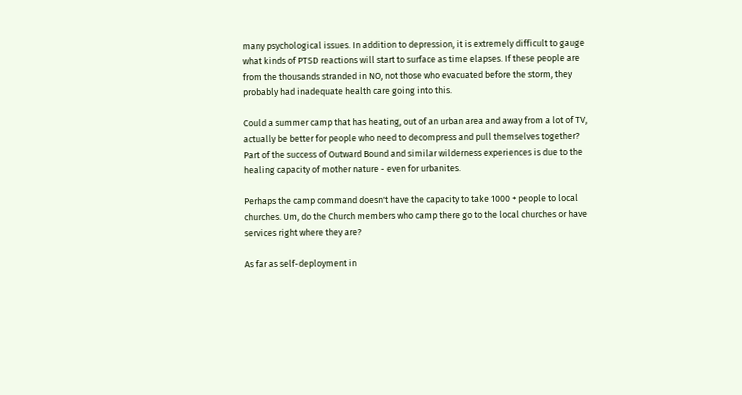many psychological issues. In addition to depression, it is extremely difficult to gauge what kinds of PTSD reactions will start to surface as time elapses. If these people are from the thousands stranded in NO, not those who evacuated before the storm, they probably had inadequate health care going into this.

Could a summer camp that has heating, out of an urban area and away from a lot of TV, actually be better for people who need to decompress and pull themselves together? Part of the success of Outward Bound and similar wilderness experiences is due to the healing capacity of mother nature - even for urbanites.

Perhaps the camp command doesn't have the capacity to take 1000 + people to local churches. Um, do the Church members who camp there go to the local churches or have services right where they are?

As far as self-deployment in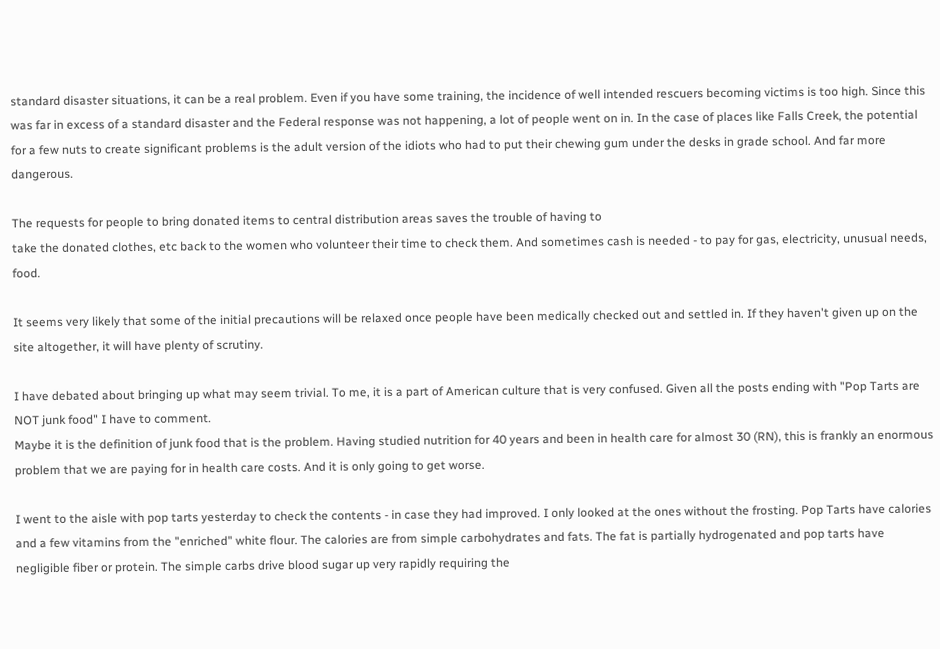standard disaster situations, it can be a real problem. Even if you have some training, the incidence of well intended rescuers becoming victims is too high. Since this was far in excess of a standard disaster and the Federal response was not happening, a lot of people went on in. In the case of places like Falls Creek, the potential for a few nuts to create significant problems is the adult version of the idiots who had to put their chewing gum under the desks in grade school. And far more dangerous.

The requests for people to bring donated items to central distribution areas saves the trouble of having to
take the donated clothes, etc back to the women who volunteer their time to check them. And sometimes cash is needed - to pay for gas, electricity, unusual needs, food.

It seems very likely that some of the initial precautions will be relaxed once people have been medically checked out and settled in. If they haven't given up on the site altogether, it will have plenty of scrutiny.

I have debated about bringing up what may seem trivial. To me, it is a part of American culture that is very confused. Given all the posts ending with "Pop Tarts are NOT junk food" I have to comment.
Maybe it is the definition of junk food that is the problem. Having studied nutrition for 40 years and been in health care for almost 30 (RN), this is frankly an enormous problem that we are paying for in health care costs. And it is only going to get worse.

I went to the aisle with pop tarts yesterday to check the contents - in case they had improved. I only looked at the ones without the frosting. Pop Tarts have calories and a few vitamins from the "enriched" white flour. The calories are from simple carbohydrates and fats. The fat is partially hydrogenated and pop tarts have negligible fiber or protein. The simple carbs drive blood sugar up very rapidly requiring the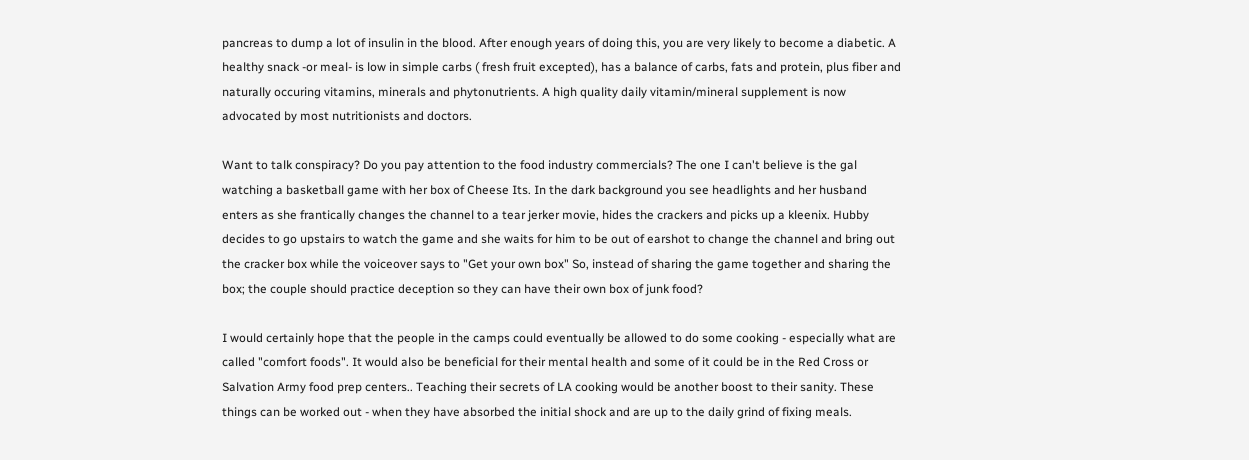pancreas to dump a lot of insulin in the blood. After enough years of doing this, you are very likely to become a diabetic. A healthy snack -or meal- is low in simple carbs ( fresh fruit excepted), has a balance of carbs, fats and protein, plus fiber and naturally occuring vitamins, minerals and phytonutrients. A high quality daily vitamin/mineral supplement is now advocated by most nutritionists and doctors.

Want to talk conspiracy? Do you pay attention to the food industry commercials? The one I can't believe is the gal watching a basketball game with her box of Cheese Its. In the dark background you see headlights and her husband enters as she frantically changes the channel to a tear jerker movie, hides the crackers and picks up a kleenix. Hubby decides to go upstairs to watch the game and she waits for him to be out of earshot to change the channel and bring out the cracker box while the voiceover says to "Get your own box" So, instead of sharing the game together and sharing the box; the couple should practice deception so they can have their own box of junk food?

I would certainly hope that the people in the camps could eventually be allowed to do some cooking - especially what are called "comfort foods". It would also be beneficial for their mental health and some of it could be in the Red Cross or Salvation Army food prep centers.. Teaching their secrets of LA cooking would be another boost to their sanity. These things can be worked out - when they have absorbed the initial shock and are up to the daily grind of fixing meals.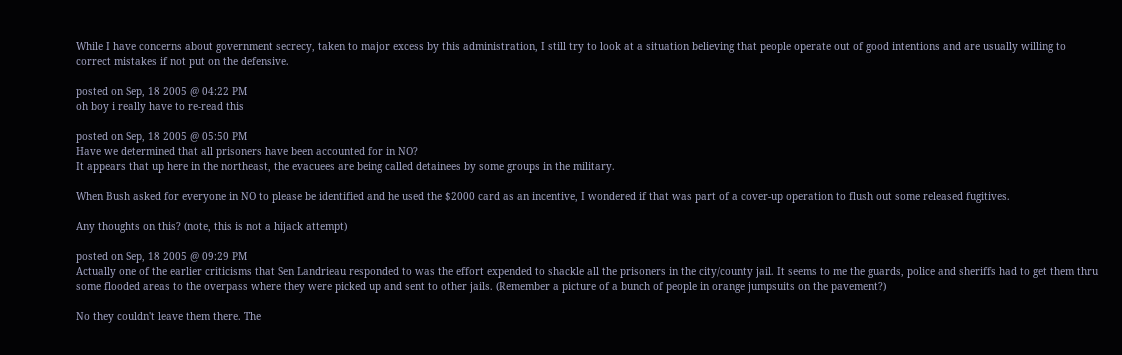While I have concerns about government secrecy, taken to major excess by this administration, I still try to look at a situation believing that people operate out of good intentions and are usually willing to correct mistakes if not put on the defensive.

posted on Sep, 18 2005 @ 04:22 PM
oh boy i really have to re-read this

posted on Sep, 18 2005 @ 05:50 PM
Have we determined that all prisoners have been accounted for in NO?
It appears that up here in the northeast, the evacuees are being called detainees by some groups in the military.

When Bush asked for everyone in NO to please be identified and he used the $2000 card as an incentive, I wondered if that was part of a cover-up operation to flush out some released fugitives.

Any thoughts on this? (note, this is not a hijack attempt)

posted on Sep, 18 2005 @ 09:29 PM
Actually one of the earlier criticisms that Sen Landrieau responded to was the effort expended to shackle all the prisoners in the city/county jail. It seems to me the guards, police and sheriffs had to get them thru some flooded areas to the overpass where they were picked up and sent to other jails. (Remember a picture of a bunch of people in orange jumpsuits on the pavement?)

No they couldn't leave them there. The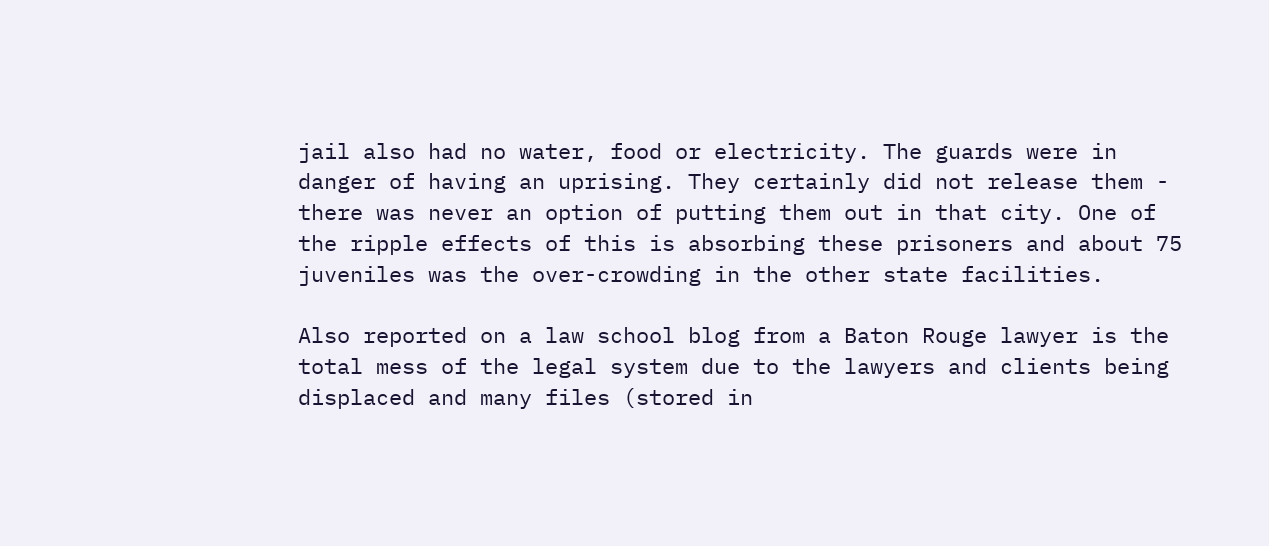jail also had no water, food or electricity. The guards were in danger of having an uprising. They certainly did not release them - there was never an option of putting them out in that city. One of the ripple effects of this is absorbing these prisoners and about 75 juveniles was the over-crowding in the other state facilities.

Also reported on a law school blog from a Baton Rouge lawyer is the total mess of the legal system due to the lawyers and clients being displaced and many files (stored in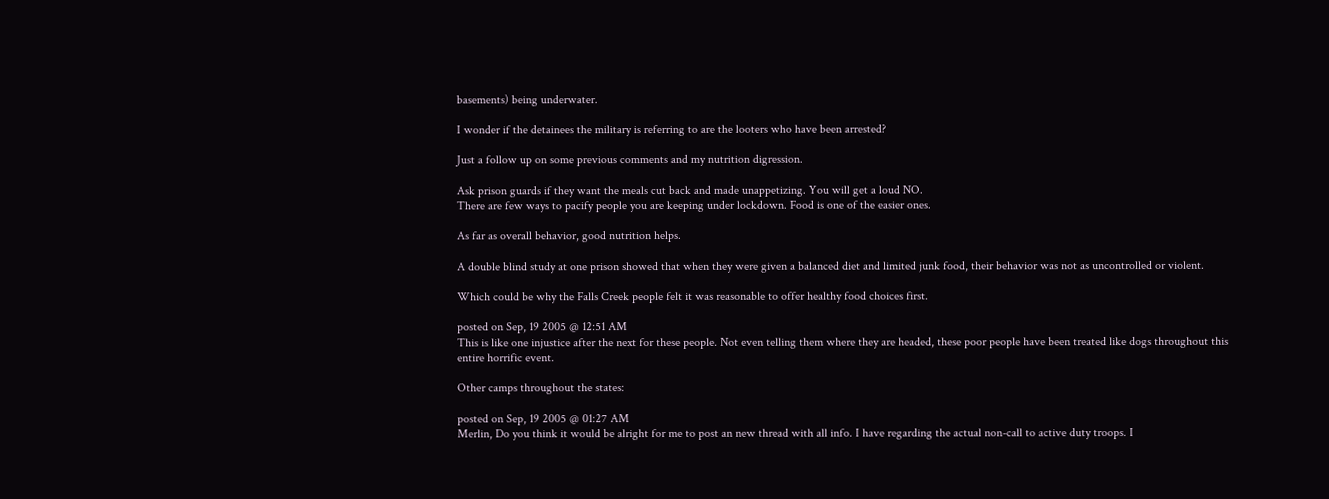basements) being underwater.

I wonder if the detainees the military is referring to are the looters who have been arrested?

Just a follow up on some previous comments and my nutrition digression.

Ask prison guards if they want the meals cut back and made unappetizing. You will get a loud NO.
There are few ways to pacify people you are keeping under lockdown. Food is one of the easier ones.

As far as overall behavior, good nutrition helps.

A double blind study at one prison showed that when they were given a balanced diet and limited junk food, their behavior was not as uncontrolled or violent.

Which could be why the Falls Creek people felt it was reasonable to offer healthy food choices first.

posted on Sep, 19 2005 @ 12:51 AM
This is like one injustice after the next for these people. Not even telling them where they are headed, these poor people have been treated like dogs throughout this entire horrific event.

Other camps throughout the states:

posted on Sep, 19 2005 @ 01:27 AM
Merlin, Do you think it would be alright for me to post an new thread with all info. I have regarding the actual non-call to active duty troops. I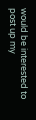would be interested to post up my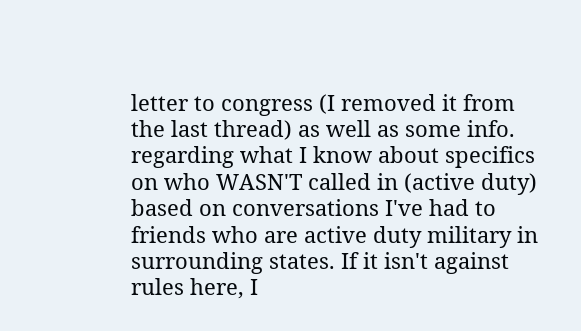letter to congress (I removed it from the last thread) as well as some info. regarding what I know about specifics on who WASN'T called in (active duty) based on conversations I've had to friends who are active duty military in surrounding states. If it isn't against rules here, I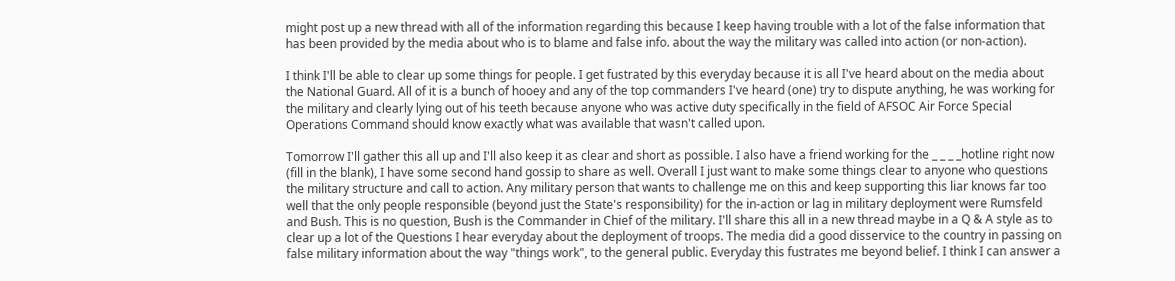might post up a new thread with all of the information regarding this because I keep having trouble with a lot of the false information that has been provided by the media about who is to blame and false info. about the way the military was called into action (or non-action).

I think I'll be able to clear up some things for people. I get fustrated by this everyday because it is all I've heard about on the media about the National Guard. All of it is a bunch of hooey and any of the top commanders I've heard (one) try to dispute anything, he was working for the military and clearly lying out of his teeth because anyone who was active duty specifically in the field of AFSOC Air Force Special Operations Command should know exactly what was available that wasn't called upon.

Tomorrow I'll gather this all up and I'll also keep it as clear and short as possible. I also have a friend working for the _ _ _ _hotline right now (fill in the blank), I have some second hand gossip to share as well. Overall I just want to make some things clear to anyone who questions the military structure and call to action. Any military person that wants to challenge me on this and keep supporting this liar knows far too well that the only people responsible (beyond just the State's responsibility) for the in-action or lag in military deployment were Rumsfeld and Bush. This is no question, Bush is the Commander in Chief of the military. I'll share this all in a new thread maybe in a Q & A style as to clear up a lot of the Questions I hear everyday about the deployment of troops. The media did a good disservice to the country in passing on false military information about the way "things work", to the general public. Everyday this fustrates me beyond belief. I think I can answer a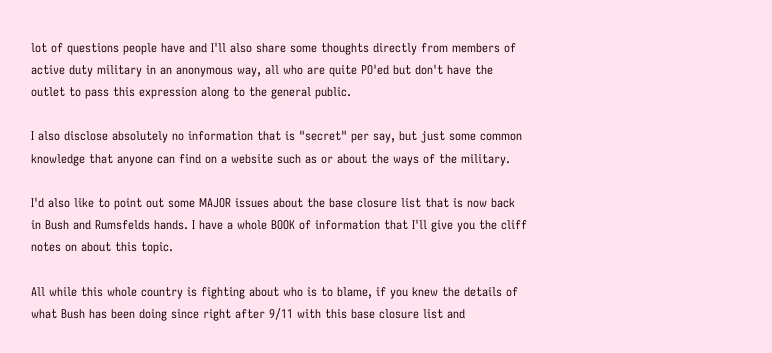lot of questions people have and I'll also share some thoughts directly from members of active duty military in an anonymous way, all who are quite PO'ed but don't have the outlet to pass this expression along to the general public.

I also disclose absolutely no information that is "secret" per say, but just some common knowledge that anyone can find on a website such as or about the ways of the military.

I'd also like to point out some MAJOR issues about the base closure list that is now back in Bush and Rumsfelds hands. I have a whole BOOK of information that I'll give you the cliff notes on about this topic.

All while this whole country is fighting about who is to blame, if you knew the details of what Bush has been doing since right after 9/11 with this base closure list and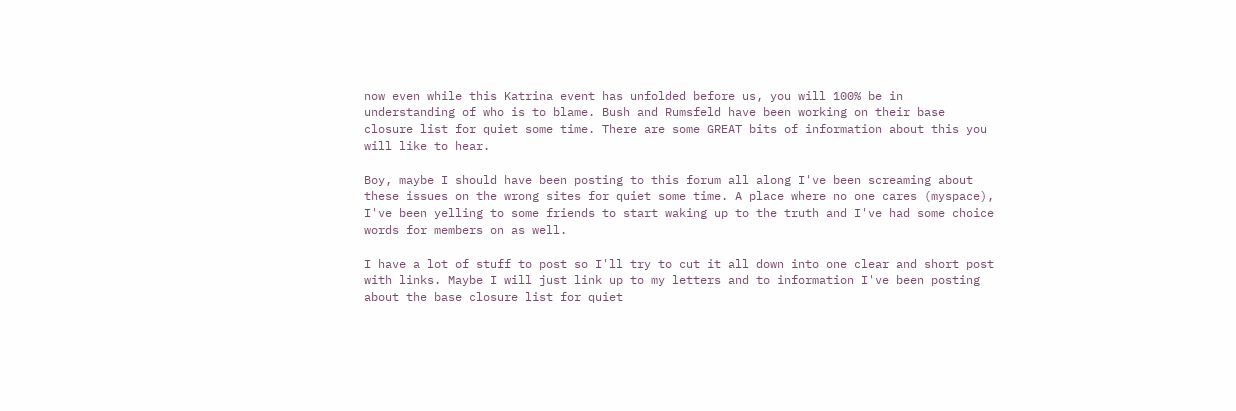now even while this Katrina event has unfolded before us, you will 100% be in understanding of who is to blame. Bush and Rumsfeld have been working on their base closure list for quiet some time. There are some GREAT bits of information about this you will like to hear.

Boy, maybe I should have been posting to this forum all along I've been screaming about these issues on the wrong sites for quiet some time. A place where no one cares (myspace), I've been yelling to some friends to start waking up to the truth and I've had some choice words for members on as well.

I have a lot of stuff to post so I'll try to cut it all down into one clear and short post with links. Maybe I will just link up to my letters and to information I've been posting about the base closure list for quiet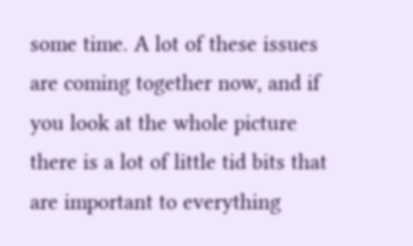some time. A lot of these issues are coming together now, and if you look at the whole picture there is a lot of little tid bits that are important to everything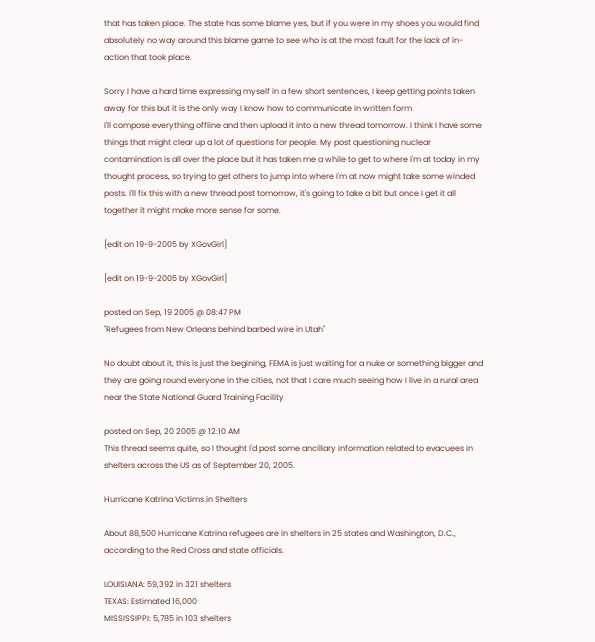that has taken place. The state has some blame yes, but if you were in my shoes you would find absolutely no way around this blame game to see who is at the most fault for the lack of in-action that took place.

Sorry I have a hard time expressing myself in a few short sentences, I keep getting points taken away for this but it is the only way I know how to communicate in written form
I'll compose everything offline and then upload it into a new thread tomorrow. I think I have some things that might clear up a lot of questions for people. My post questioning nuclear contamination is all over the place but it has taken me a while to get to where I'm at today in my thought process, so trying to get others to jump into where I'm at now might take some winded posts. I'll fix this with a new thread post tomorrow, it's going to take a bit but once I get it all together it might make more sense for some.

[edit on 19-9-2005 by XGovGirl]

[edit on 19-9-2005 by XGovGirl]

posted on Sep, 19 2005 @ 08:47 PM
"Refugees from New Orleans behind barbed wire in Utah"

No doubt about it, this is just the begining, FEMA is just waiting for a nuke or something bigger and they are going round everyone in the cities, not that I care much seeing how I live in a rural area near the State National Guard Training Facility

posted on Sep, 20 2005 @ 12:10 AM
This thread seems quite, so I thought I'd post some ancillary information related to evacuees in shelters across the US as of September 20, 2005.

Hurricane Katrina Victims in Shelters

About 88,500 Hurricane Katrina refugees are in shelters in 25 states and Washington, D.C., according to the Red Cross and state officials.

LOUISIANA: 59,392 in 321 shelters
TEXAS: Estimated 16,000
MISSISSIPPI: 5,785 in 103 shelters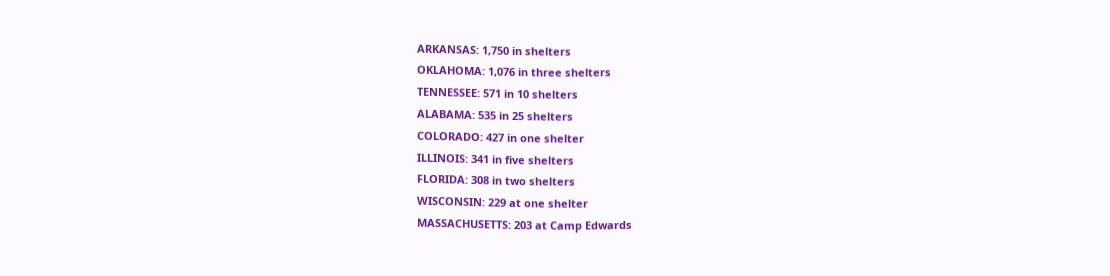ARKANSAS: 1,750 in shelters
OKLAHOMA: 1,076 in three shelters
TENNESSEE: 571 in 10 shelters
ALABAMA: 535 in 25 shelters
COLORADO: 427 in one shelter
ILLINOIS: 341 in five shelters
FLORIDA: 308 in two shelters
WISCONSIN: 229 at one shelter
MASSACHUSETTS: 203 at Camp Edwards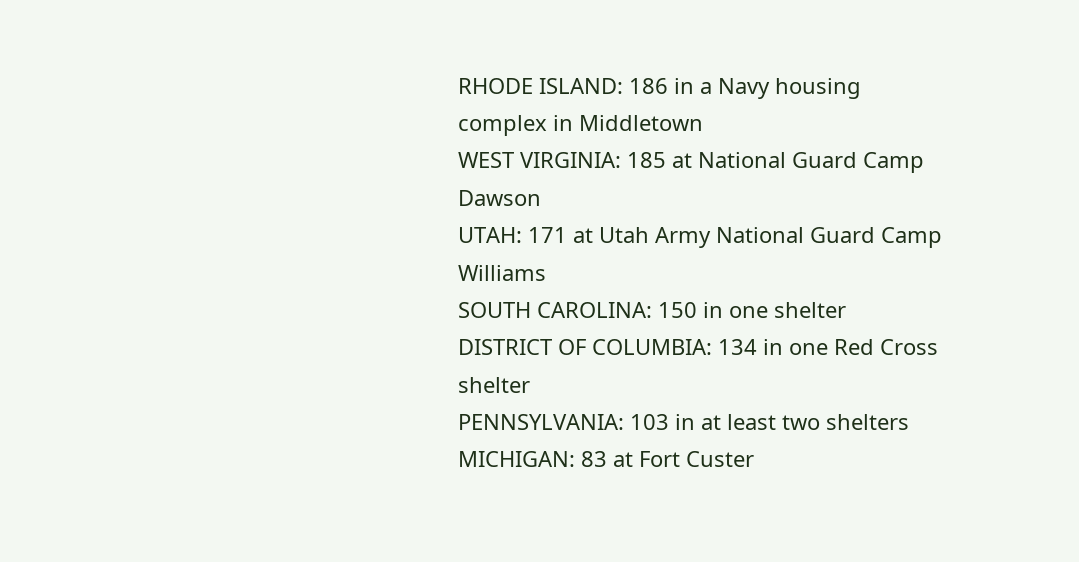RHODE ISLAND: 186 in a Navy housing complex in Middletown
WEST VIRGINIA: 185 at National Guard Camp Dawson
UTAH: 171 at Utah Army National Guard Camp Williams
SOUTH CAROLINA: 150 in one shelter
DISTRICT OF COLUMBIA: 134 in one Red Cross shelter
PENNSYLVANIA: 103 in at least two shelters
MICHIGAN: 83 at Fort Custer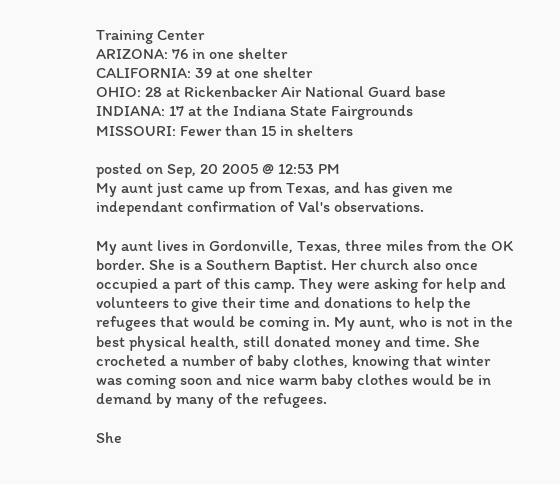Training Center
ARIZONA: 76 in one shelter
CALIFORNIA: 39 at one shelter
OHIO: 28 at Rickenbacker Air National Guard base
INDIANA: 17 at the Indiana State Fairgrounds
MISSOURI: Fewer than 15 in shelters

posted on Sep, 20 2005 @ 12:53 PM
My aunt just came up from Texas, and has given me independant confirmation of Val's observations.

My aunt lives in Gordonville, Texas, three miles from the OK border. She is a Southern Baptist. Her church also once occupied a part of this camp. They were asking for help and volunteers to give their time and donations to help the refugees that would be coming in. My aunt, who is not in the best physical health, still donated money and time. She crocheted a number of baby clothes, knowing that winter was coming soon and nice warm baby clothes would be in demand by many of the refugees.

She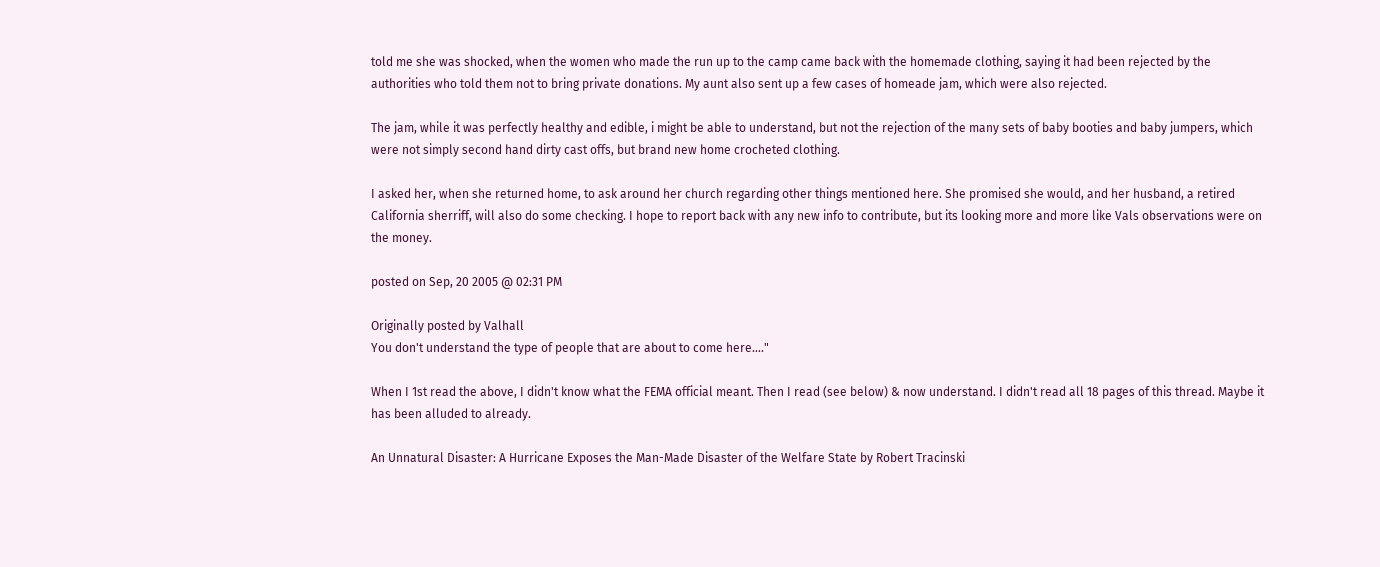told me she was shocked, when the women who made the run up to the camp came back with the homemade clothing, saying it had been rejected by the authorities who told them not to bring private donations. My aunt also sent up a few cases of homeade jam, which were also rejected.

The jam, while it was perfectly healthy and edible, i might be able to understand, but not the rejection of the many sets of baby booties and baby jumpers, which were not simply second hand dirty cast offs, but brand new home crocheted clothing.

I asked her, when she returned home, to ask around her church regarding other things mentioned here. She promised she would, and her husband, a retired California sherriff, will also do some checking. I hope to report back with any new info to contribute, but its looking more and more like Vals observations were on the money.

posted on Sep, 20 2005 @ 02:31 PM

Originally posted by Valhall
You don't understand the type of people that are about to come here...."

When I 1st read the above, I didn't know what the FEMA official meant. Then I read (see below) & now understand. I didn't read all 18 pages of this thread. Maybe it has been alluded to already.

An Unnatural Disaster: A Hurricane Exposes the Man-Made Disaster of the Welfare State by Robert Tracinski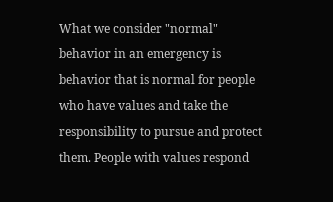What we consider "normal" behavior in an emergency is behavior that is normal for people who have values and take the responsibility to pursue and protect them. People with values respond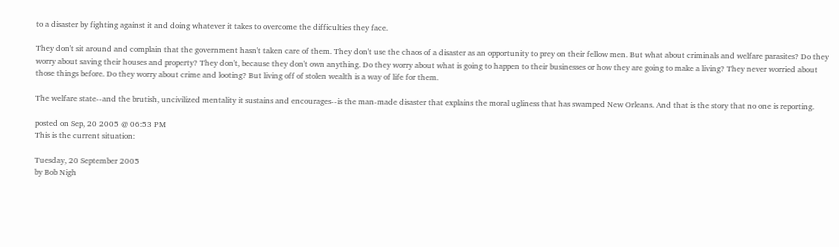to a disaster by fighting against it and doing whatever it takes to overcome the difficulties they face.

They don't sit around and complain that the government hasn't taken care of them. They don't use the chaos of a disaster as an opportunity to prey on their fellow men. But what about criminals and welfare parasites? Do they worry about saving their houses and property? They don't, because they don't own anything. Do they worry about what is going to happen to their businesses or how they are going to make a living? They never worried about those things before. Do they worry about crime and looting? But living off of stolen wealth is a way of life for them.

The welfare state--and the brutish, uncivilized mentality it sustains and encourages--is the man-made disaster that explains the moral ugliness that has swamped New Orleans. And that is the story that no one is reporting.

posted on Sep, 20 2005 @ 06:53 PM
This is the current situation:

Tuesday, 20 September 2005
by Bob Nigh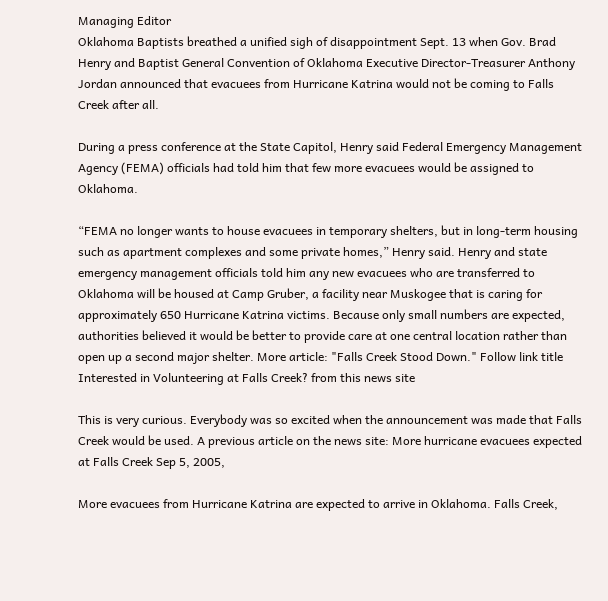Managing Editor
Oklahoma Baptists breathed a unified sigh of disappointment Sept. 13 when Gov. Brad Henry and Baptist General Convention of Oklahoma Executive Director-Treasurer Anthony Jordan announced that evacuees from Hurricane Katrina would not be coming to Falls Creek after all.

During a press conference at the State Capitol, Henry said Federal Emergency Management Agency (FEMA) officials had told him that few more evacuees would be assigned to Oklahoma.

“FEMA no longer wants to house evacuees in temporary shelters, but in long-term housing such as apartment complexes and some private homes,” Henry said. Henry and state emergency management officials told him any new evacuees who are transferred to Oklahoma will be housed at Camp Gruber, a facility near Muskogee that is caring for approximately 650 Hurricane Katrina victims. Because only small numbers are expected, authorities believed it would be better to provide care at one central location rather than open up a second major shelter. More article: "Falls Creek Stood Down." Follow link title Interested in Volunteering at Falls Creek? from this news site

This is very curious. Everybody was so excited when the announcement was made that Falls Creek would be used. A previous article on the news site: More hurricane evacuees expected at Falls Creek Sep 5, 2005,

More evacuees from Hurricane Katrina are expected to arrive in Oklahoma. Falls Creek,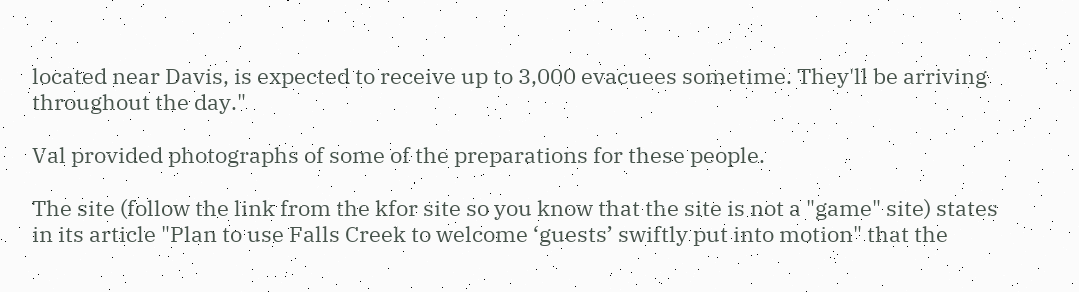located near Davis, is expected to receive up to 3,000 evacuees sometime. They'll be arriving throughout the day."

Val provided photographs of some of the preparations for these people.

The site (follow the link from the kfor site so you know that the site is not a "game" site) states in its article "Plan to use Falls Creek to welcome ‘guests’ swiftly put into motion" that the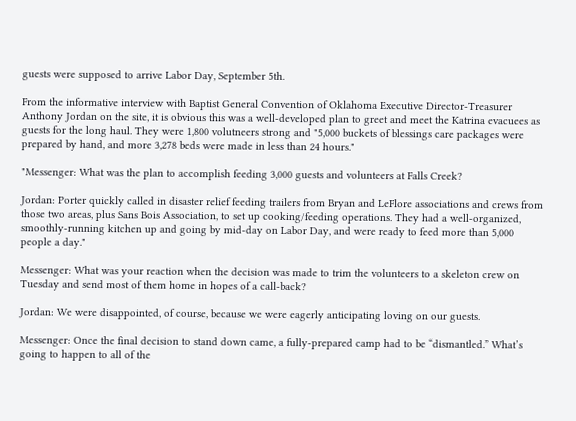guests were supposed to arrive Labor Day, September 5th.

From the informative interview with Baptist General Convention of Oklahoma Executive Director-Treasurer Anthony Jordan on the site, it is obvious this was a well-developed plan to greet and meet the Katrina evacuees as guests for the long haul. They were 1,800 volutneers strong and "5,000 buckets of blessings care packages were prepared by hand, and more 3,278 beds were made in less than 24 hours."

"Messenger: What was the plan to accomplish feeding 3,000 guests and volunteers at Falls Creek?

Jordan: Porter quickly called in disaster relief feeding trailers from Bryan and LeFlore associations and crews from those two areas, plus Sans Bois Association, to set up cooking/feeding operations. They had a well-organized, smoothly-running kitchen up and going by mid-day on Labor Day, and were ready to feed more than 5,000 people a day."

Messenger: What was your reaction when the decision was made to trim the volunteers to a skeleton crew on Tuesday and send most of them home in hopes of a call-back?

Jordan: We were disappointed, of course, because we were eagerly anticipating loving on our guests.

Messenger: Once the final decision to stand down came, a fully-prepared camp had to be “dismantled.” What’s going to happen to all of the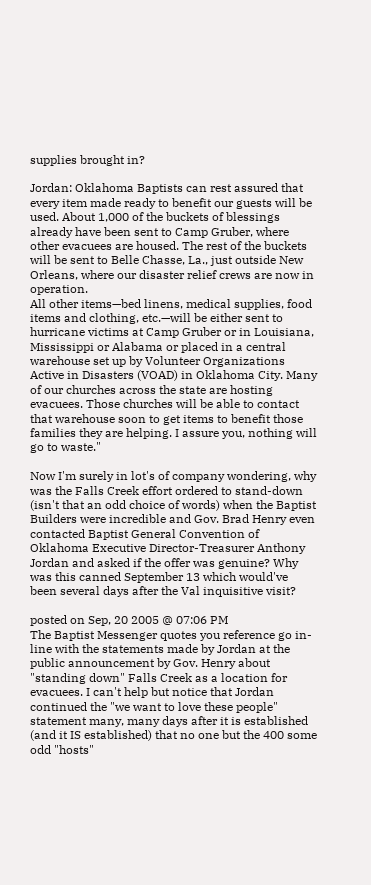supplies brought in?

Jordan: Oklahoma Baptists can rest assured that every item made ready to benefit our guests will be used. About 1,000 of the buckets of blessings already have been sent to Camp Gruber, where other evacuees are housed. The rest of the buckets will be sent to Belle Chasse, La., just outside New Orleans, where our disaster relief crews are now in operation.
All other items—bed linens, medical supplies, food items and clothing, etc.—will be either sent to hurricane victims at Camp Gruber or in Louisiana, Mississippi or Alabama or placed in a central warehouse set up by Volunteer Organizations Active in Disasters (VOAD) in Oklahoma City. Many of our churches across the state are hosting evacuees. Those churches will be able to contact that warehouse soon to get items to benefit those families they are helping. I assure you, nothing will go to waste."

Now I'm surely in lot's of company wondering, why was the Falls Creek effort ordered to stand-down (isn't that an odd choice of words) when the Baptist Builders were incredible and Gov. Brad Henry even contacted Baptist General Convention of Oklahoma Executive Director-Treasurer Anthony Jordan and asked if the offer was genuine? Why was this canned September 13 which would've been several days after the Val inquisitive visit?

posted on Sep, 20 2005 @ 07:06 PM
The Baptist Messenger quotes you reference go in-line with the statements made by Jordan at the public announcement by Gov. Henry about "standing down" Falls Creek as a location for evacuees. I can't help but notice that Jordan continued the "we want to love these people" statement many, many days after it is established (and it IS established) that no one but the 400 some odd "hosts"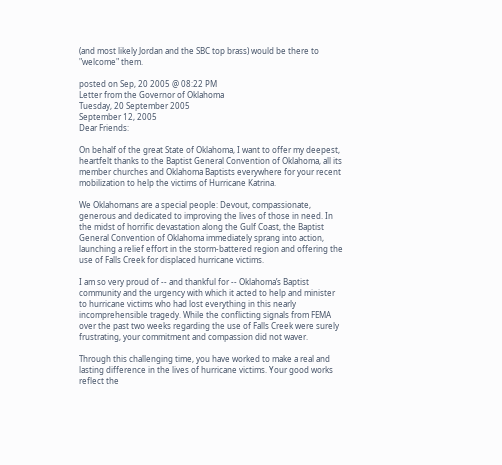(and most likely Jordan and the SBC top brass) would be there to "welcome" them.

posted on Sep, 20 2005 @ 08:22 PM
Letter from the Governor of Oklahoma
Tuesday, 20 September 2005
September 12, 2005
Dear Friends:

On behalf of the great State of Oklahoma, I want to offer my deepest, heartfelt thanks to the Baptist General Convention of Oklahoma, all its member churches and Oklahoma Baptists everywhere for your recent mobilization to help the victims of Hurricane Katrina.

We Oklahomans are a special people: Devout, compassionate, generous and dedicated to improving the lives of those in need. In the midst of horrific devastation along the Gulf Coast, the Baptist General Convention of Oklahoma immediately sprang into action, launching a relief effort in the storm-battered region and offering the use of Falls Creek for displaced hurricane victims.

I am so very proud of -- and thankful for -- Oklahoma’s Baptist community and the urgency with which it acted to help and minister to hurricane victims who had lost everything in this nearly incomprehensible tragedy. While the conflicting signals from FEMA over the past two weeks regarding the use of Falls Creek were surely frustrating, your commitment and compassion did not waver.

Through this challenging time, you have worked to make a real and lasting difference in the lives of hurricane victims. Your good works reflect the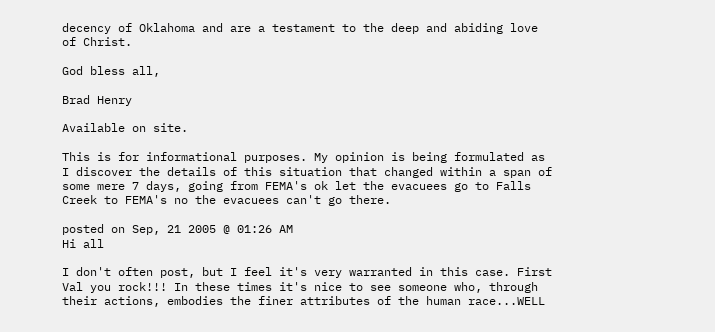decency of Oklahoma and are a testament to the deep and abiding love of Christ.

God bless all,

Brad Henry

Available on site.

This is for informational purposes. My opinion is being formulated as I discover the details of this situation that changed within a span of some mere 7 days, going from FEMA's ok let the evacuees go to Falls Creek to FEMA's no the evacuees can't go there.

posted on Sep, 21 2005 @ 01:26 AM
Hi all

I don't often post, but I feel it's very warranted in this case. First Val you rock!!! In these times it's nice to see someone who, through their actions, embodies the finer attributes of the human race...WELL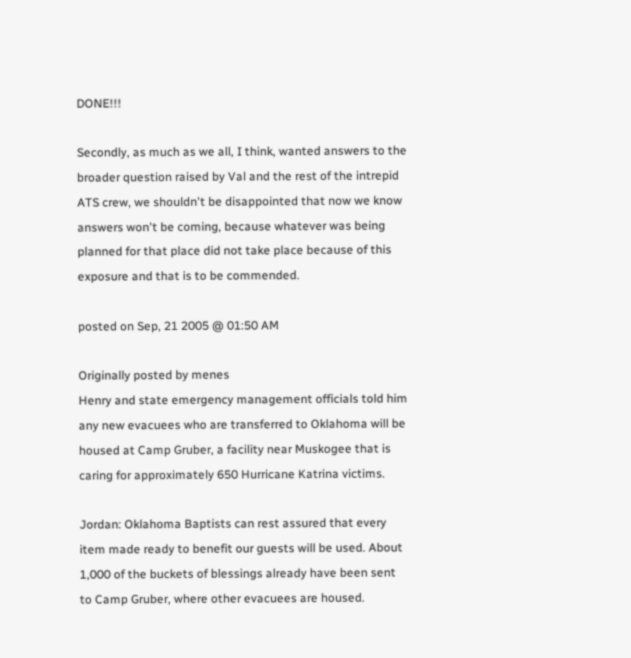DONE!!!

Secondly, as much as we all, I think, wanted answers to the broader question raised by Val and the rest of the intrepid ATS crew, we shouldn't be disappointed that now we know answers won't be coming, because whatever was being planned for that place did not take place because of this exposure and that is to be commended.

posted on Sep, 21 2005 @ 01:50 AM

Originally posted by menes
Henry and state emergency management officials told him any new evacuees who are transferred to Oklahoma will be housed at Camp Gruber, a facility near Muskogee that is caring for approximately 650 Hurricane Katrina victims.

Jordan: Oklahoma Baptists can rest assured that every item made ready to benefit our guests will be used. About 1,000 of the buckets of blessings already have been sent to Camp Gruber, where other evacuees are housed.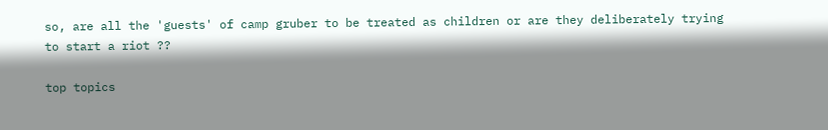so, are all the 'guests' of camp gruber to be treated as children or are they deliberately trying to start a riot ??

top topics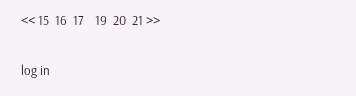<< 15  16  17    19  20  21 >>

log in